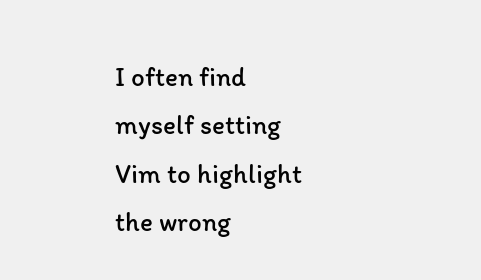I often find myself setting Vim to highlight the wrong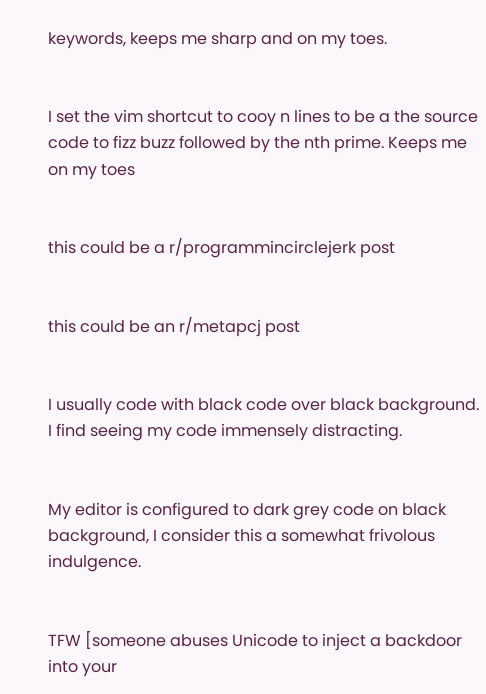keywords, keeps me sharp and on my toes.


I set the vim shortcut to cooy n lines to be a the source code to fizz buzz followed by the nth prime. Keeps me on my toes


this could be a r/programmincirclejerk post


this could be an r/metapcj post


I usually code with black code over black background. I find seeing my code immensely distracting.


My editor is configured to dark grey code on black background, I consider this a somewhat frivolous indulgence.


TFW [someone abuses Unicode to inject a backdoor into your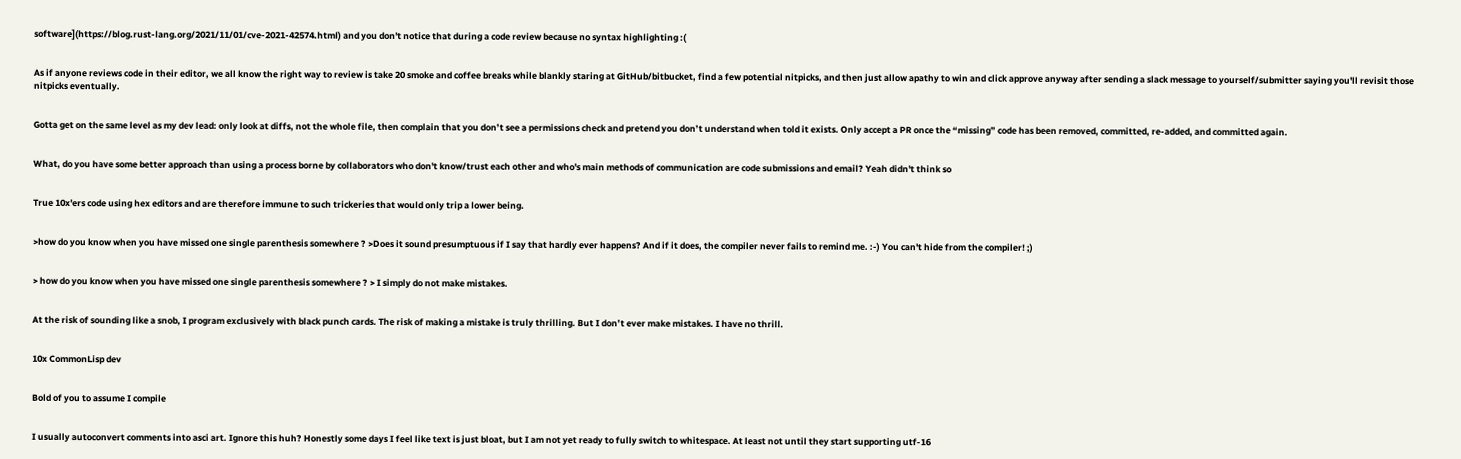software](https://blog.rust-lang.org/2021/11/01/cve-2021-42574.html) and you don't notice that during a code review because no syntax highlighting :(


As if anyone reviews code in their editor, we all know the right way to review is take 20 smoke and coffee breaks while blankly staring at GitHub/bitbucket, find a few potential nitpicks, and then just allow apathy to win and click approve anyway after sending a slack message to yourself/submitter saying you'll revisit those nitpicks eventually.


Gotta get on the same level as my dev lead: only look at diffs, not the whole file, then complain that you don’t see a permissions check and pretend you don’t understand when told it exists. Only accept a PR once the “missing” code has been removed, committed, re-added, and committed again.


What, do you have some better approach than using a process borne by collaborators who don't know/trust each other and who's main methods of communication are code submissions and email? Yeah didn't think so


True 10x'ers code using hex editors and are therefore immune to such trickeries that would only trip a lower being.


>how do you know when you have missed one single parenthesis somewhere ? >Does it sound presumptuous if I say that hardly ever happens? And if it does, the compiler never fails to remind me. :-) You can't hide from the compiler! ;)


> how do you know when you have missed one single parenthesis somewhere ? > I simply do not make mistakes.


At the risk of sounding like a snob, I program exclusively with black punch cards. The risk of making a mistake is truly thrilling. But I don’t ever make mistakes. I have no thrill.


10x CommonLisp dev


Bold of you to assume I compile


I usually autoconvert comments into asci art. Ignore this huh? Honestly some days I feel like text is just bloat, but I am not yet ready to fully switch to whitespace. At least not until they start supporting utf-16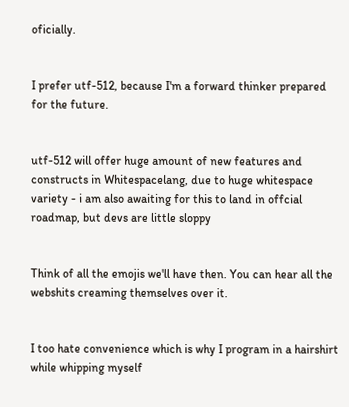oficially.


I prefer utf-512, because I'm a forward thinker prepared for the future.


utf-512 will offer huge amount of new features and constructs in Whitespacelang, due to huge whitespace variety - i am also awaiting for this to land in offcial roadmap, but devs are little sloppy


Think of all the emojis we'll have then. You can hear all the webshits creaming themselves over it.


I too hate convenience which is why I program in a hairshirt while whipping myself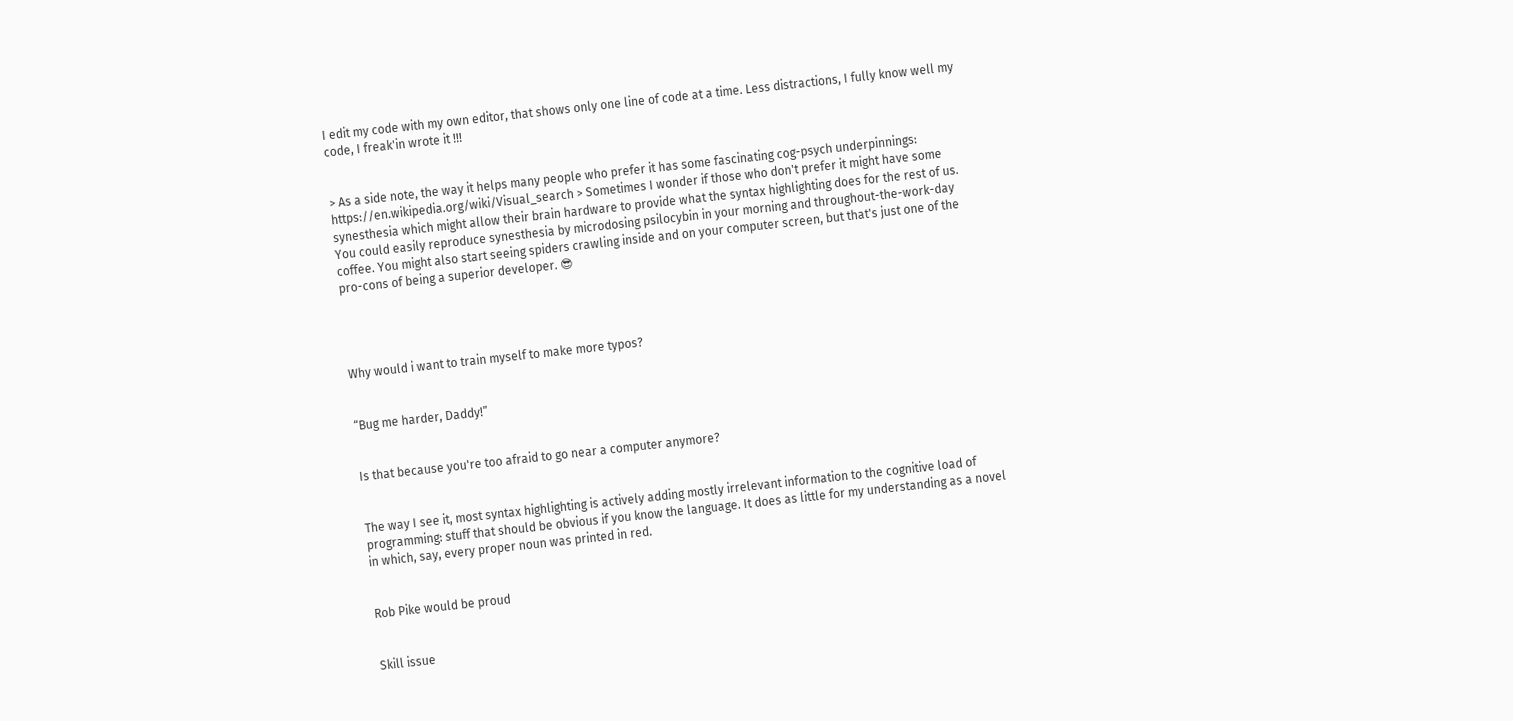I edit my code with my own editor, that shows only one line of code at a time. Less distractions, I fully know well my code, I freak'in wrote it !!!


> As a side note, the way it helps many people who prefer it has some fascinating cog-psych underpinnings: https://en.wikipedia.org/wiki/Visual_search > Sometimes I wonder if those who don't prefer it might have some synesthesia which might allow their brain hardware to provide what the syntax highlighting does for the rest of us. You could easily reproduce synesthesia by microdosing psilocybin in your morning and throughout-the-work-day coffee. You might also start seeing spiders crawling inside and on your computer screen, but that's just one of the pro-cons of being a superior developer. 😎




Why would i want to train myself to make more typos?


“Bug me harder, Daddy!”


Is that because you're too afraid to go near a computer anymore?


The way I see it, most syntax highlighting is actively adding mostly irrelevant information to the cognitive load of programming: stuff that should be obvious if you know the language. It does as little for my understanding as a novel in which, say, every proper noun was printed in red.


Rob Pike would be proud


Skill issue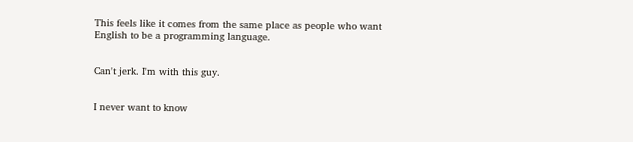This feels like it comes from the same place as people who want English to be a programming language.


Can't jerk. I'm with this guy.


I never want to know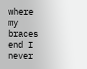where my braces end I never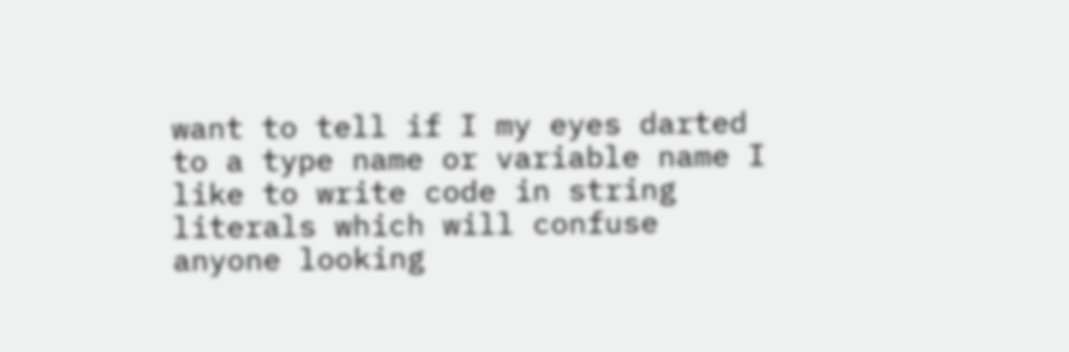want to tell if I my eyes darted to a type name or variable name I like to write code in string literals which will confuse anyone looking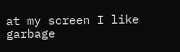at my screen I like garbage